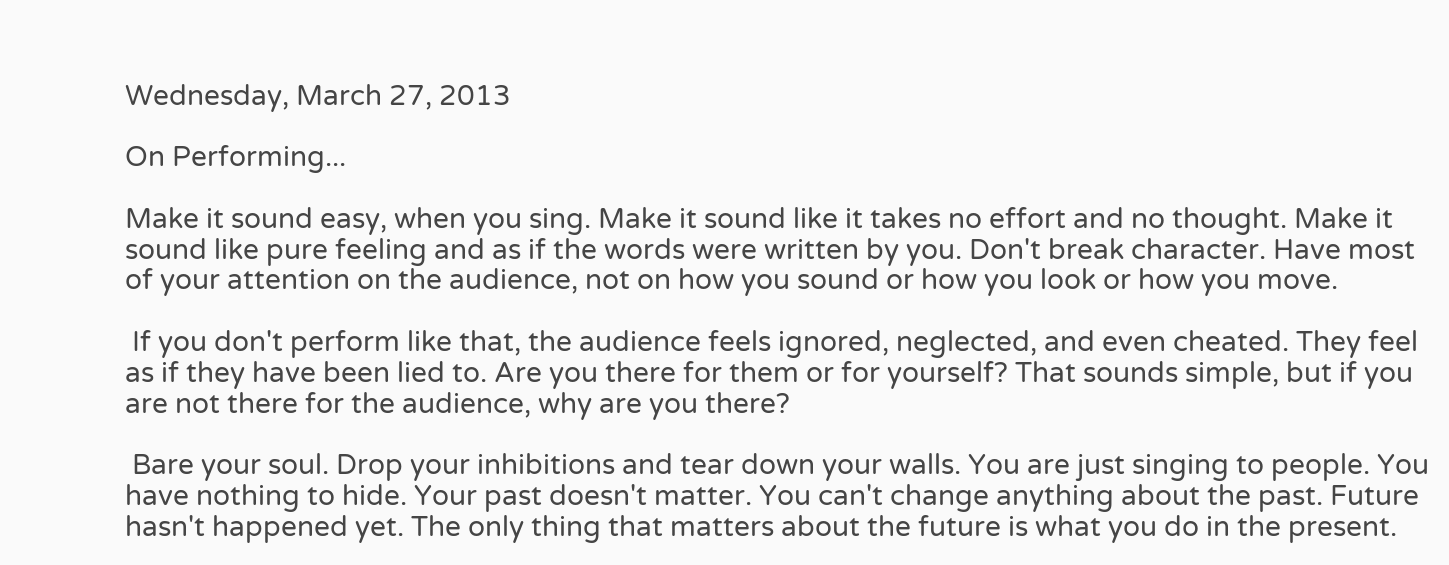Wednesday, March 27, 2013

On Performing...

Make it sound easy, when you sing. Make it sound like it takes no effort and no thought. Make it sound like pure feeling and as if the words were written by you. Don't break character. Have most of your attention on the audience, not on how you sound or how you look or how you move.

 If you don't perform like that, the audience feels ignored, neglected, and even cheated. They feel as if they have been lied to. Are you there for them or for yourself? That sounds simple, but if you are not there for the audience, why are you there?

 Bare your soul. Drop your inhibitions and tear down your walls. You are just singing to people. You have nothing to hide. Your past doesn't matter. You can't change anything about the past. Future hasn't happened yet. The only thing that matters about the future is what you do in the present.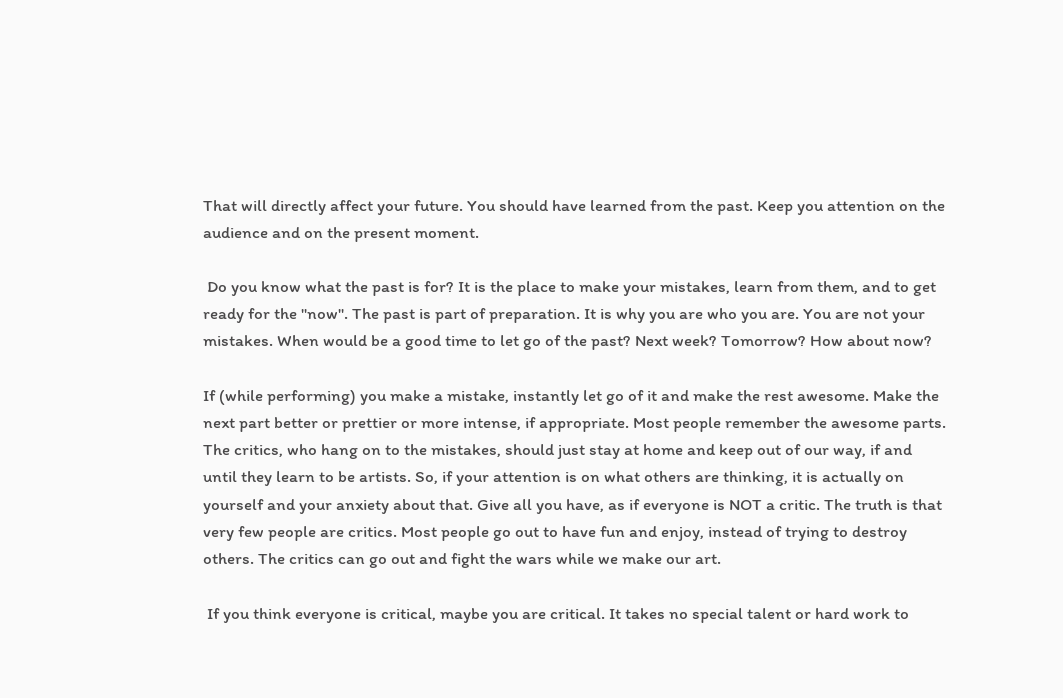That will directly affect your future. You should have learned from the past. Keep you attention on the audience and on the present moment.

 Do you know what the past is for? It is the place to make your mistakes, learn from them, and to get ready for the "now". The past is part of preparation. It is why you are who you are. You are not your mistakes. When would be a good time to let go of the past? Next week? Tomorrow? How about now?

If (while performing) you make a mistake, instantly let go of it and make the rest awesome. Make the next part better or prettier or more intense, if appropriate. Most people remember the awesome parts. The critics, who hang on to the mistakes, should just stay at home and keep out of our way, if and until they learn to be artists. So, if your attention is on what others are thinking, it is actually on yourself and your anxiety about that. Give all you have, as if everyone is NOT a critic. The truth is that very few people are critics. Most people go out to have fun and enjoy, instead of trying to destroy others. The critics can go out and fight the wars while we make our art.

 If you think everyone is critical, maybe you are critical. It takes no special talent or hard work to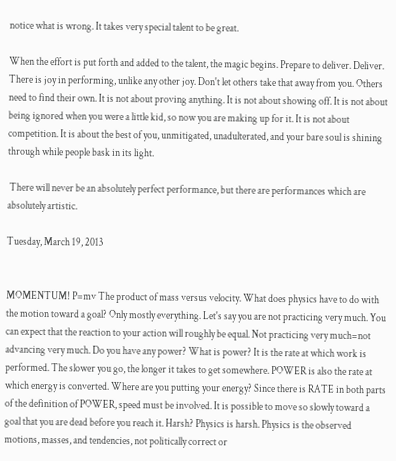notice what is wrong. It takes very special talent to be great.

When the effort is put forth and added to the talent, the magic begins. Prepare to deliver. Deliver. There is joy in performing, unlike any other joy. Don't let others take that away from you. Others need to find their own. It is not about proving anything. It is not about showing off. It is not about being ignored when you were a little kid, so now you are making up for it. It is not about competition. It is about the best of you, unmitigated, unadulterated, and your bare soul is shining through while people bask in its light.

 There will never be an absolutely perfect performance, but there are performances which are absolutely artistic.

Tuesday, March 19, 2013


MOMENTUM! P=mv The product of mass versus velocity. What does physics have to do with the motion toward a goal? Only mostly everything. Let's say you are not practicing very much. You can expect that the reaction to your action will roughly be equal. Not practicing very much=not advancing very much. Do you have any power? What is power? It is the rate at which work is performed. The slower you go, the longer it takes to get somewhere. POWER is also the rate at which energy is converted. Where are you putting your energy? Since there is RATE in both parts of the definition of POWER, speed must be involved. It is possible to move so slowly toward a goal that you are dead before you reach it. Harsh? Physics is harsh. Physics is the observed motions, masses, and tendencies, not politically correct or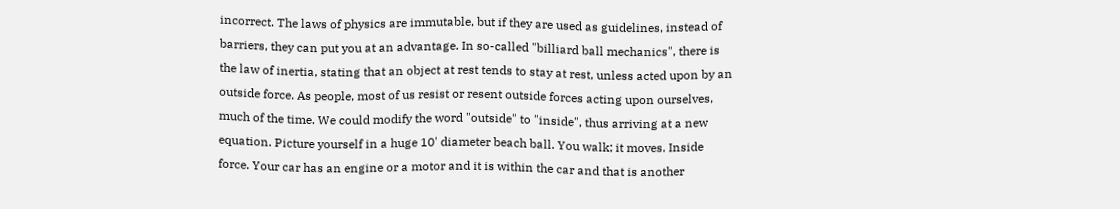incorrect. The laws of physics are immutable, but if they are used as guidelines, instead of barriers, they can put you at an advantage. In so-called "billiard ball mechanics", there is the law of inertia, stating that an object at rest tends to stay at rest, unless acted upon by an outside force. As people, most of us resist or resent outside forces acting upon ourselves, much of the time. We could modify the word "outside" to "inside", thus arriving at a new equation. Picture yourself in a huge 10' diameter beach ball. You walk; it moves. Inside force. Your car has an engine or a motor and it is within the car and that is another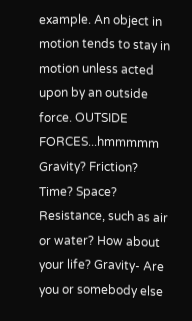example. An object in motion tends to stay in motion unless acted upon by an outside force. OUTSIDE FORCES...hmmmmm Gravity? Friction? Time? Space? Resistance, such as air or water? How about your life? Gravity- Are you or somebody else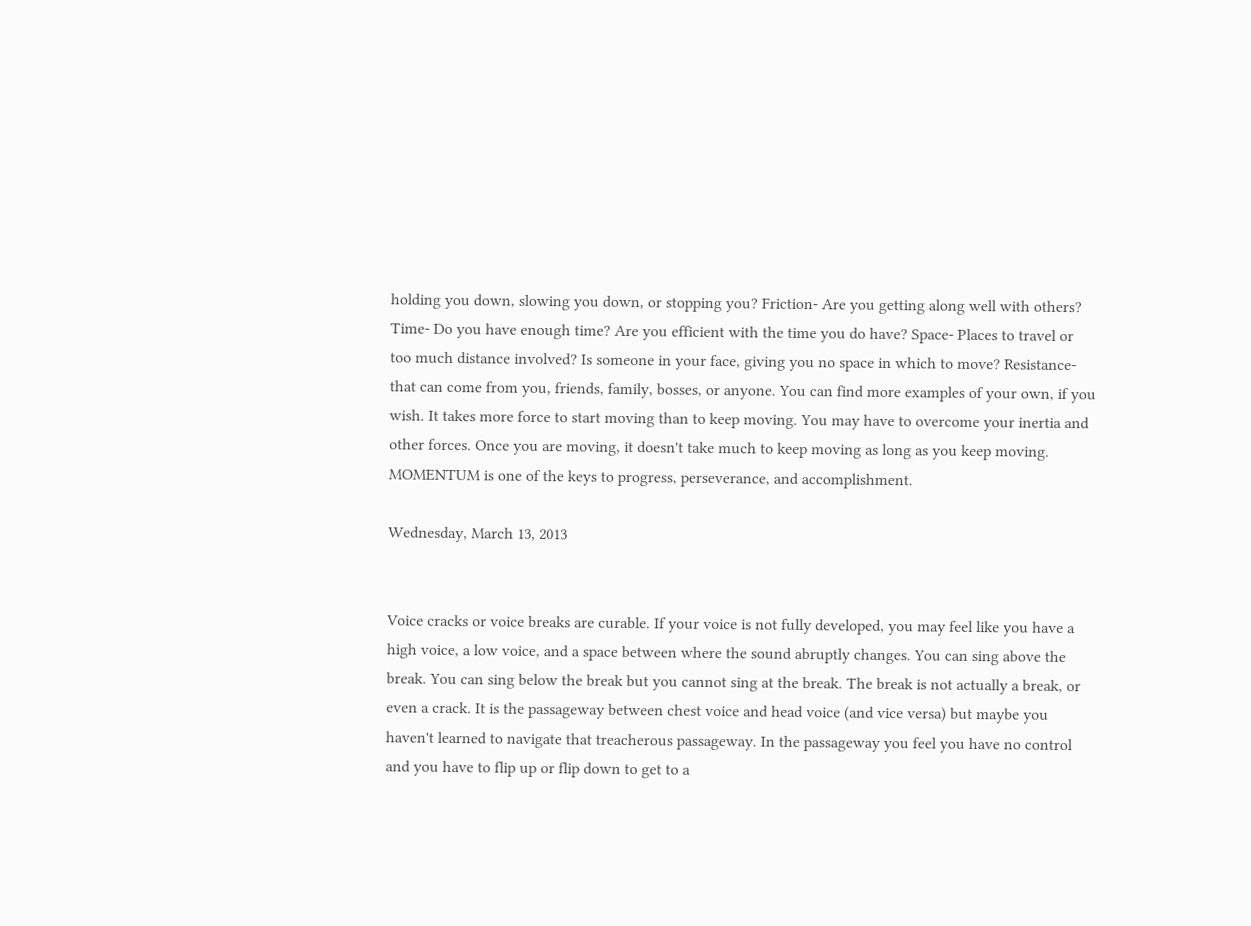holding you down, slowing you down, or stopping you? Friction- Are you getting along well with others? Time- Do you have enough time? Are you efficient with the time you do have? Space- Places to travel or too much distance involved? Is someone in your face, giving you no space in which to move? Resistance- that can come from you, friends, family, bosses, or anyone. You can find more examples of your own, if you wish. It takes more force to start moving than to keep moving. You may have to overcome your inertia and other forces. Once you are moving, it doesn't take much to keep moving as long as you keep moving. MOMENTUM is one of the keys to progress, perseverance, and accomplishment.

Wednesday, March 13, 2013


Voice cracks or voice breaks are curable. If your voice is not fully developed, you may feel like you have a high voice, a low voice, and a space between where the sound abruptly changes. You can sing above the break. You can sing below the break but you cannot sing at the break. The break is not actually a break, or even a crack. It is the passageway between chest voice and head voice (and vice versa) but maybe you haven't learned to navigate that treacherous passageway. In the passageway you feel you have no control and you have to flip up or flip down to get to a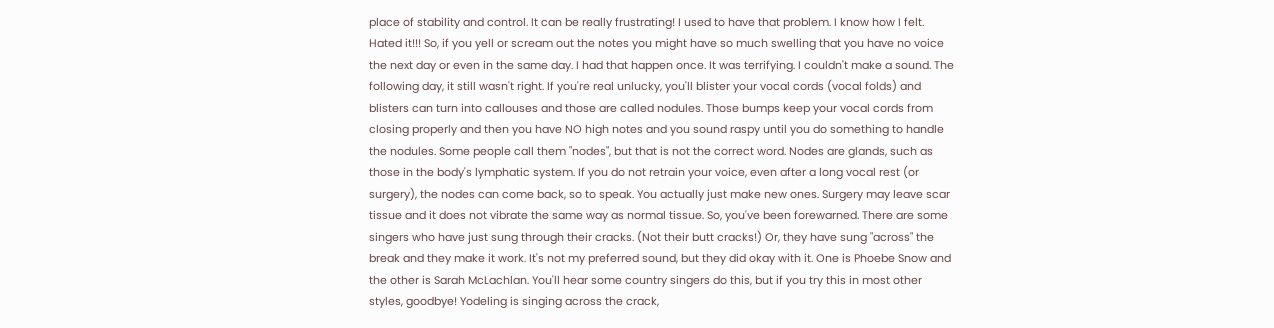place of stability and control. It can be really frustrating! I used to have that problem. I know how I felt. Hated it!!! So, if you yell or scream out the notes you might have so much swelling that you have no voice the next day or even in the same day. I had that happen once. It was terrifying. I couldn't make a sound. The following day, it still wasn't right. If you're real unlucky, you'll blister your vocal cords (vocal folds) and blisters can turn into callouses and those are called nodules. Those bumps keep your vocal cords from closing properly and then you have NO high notes and you sound raspy until you do something to handle the nodules. Some people call them "nodes", but that is not the correct word. Nodes are glands, such as those in the body's lymphatic system. If you do not retrain your voice, even after a long vocal rest (or surgery), the nodes can come back, so to speak. You actually just make new ones. Surgery may leave scar tissue and it does not vibrate the same way as normal tissue. So, you've been forewarned. There are some singers who have just sung through their cracks. (Not their butt cracks!) Or, they have sung "across" the break and they make it work. It's not my preferred sound, but they did okay with it. One is Phoebe Snow and the other is Sarah McLachlan. You'll hear some country singers do this, but if you try this in most other styles, goodbye! Yodeling is singing across the crack,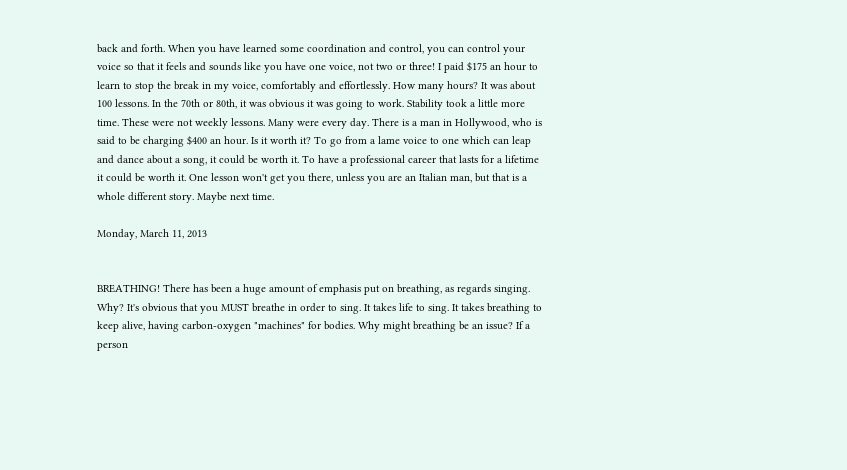back and forth. When you have learned some coordination and control, you can control your voice so that it feels and sounds like you have one voice, not two or three! I paid $175 an hour to learn to stop the break in my voice, comfortably and effortlessly. How many hours? It was about 100 lessons. In the 70th or 80th, it was obvious it was going to work. Stability took a little more time. These were not weekly lessons. Many were every day. There is a man in Hollywood, who is said to be charging $400 an hour. Is it worth it? To go from a lame voice to one which can leap and dance about a song, it could be worth it. To have a professional career that lasts for a lifetime it could be worth it. One lesson won't get you there, unless you are an Italian man, but that is a whole different story. Maybe next time.

Monday, March 11, 2013


BREATHING! There has been a huge amount of emphasis put on breathing, as regards singing. Why? It's obvious that you MUST breathe in order to sing. It takes life to sing. It takes breathing to keep alive, having carbon-oxygen "machines" for bodies. Why might breathing be an issue? If a person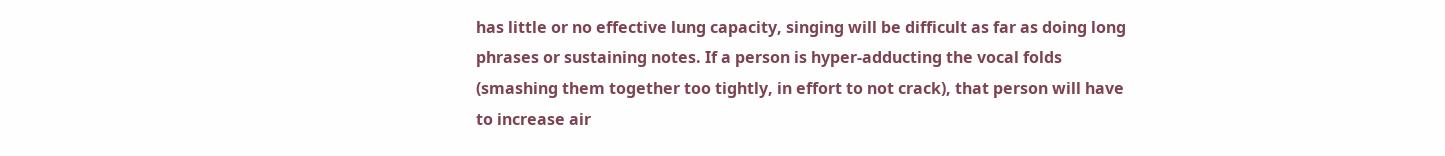has little or no effective lung capacity, singing will be difficult as far as doing long phrases or sustaining notes. If a person is hyper-adducting the vocal folds (smashing them together too tightly, in effort to not crack), that person will have to increase air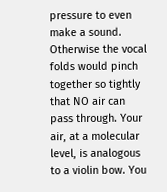pressure to even make a sound. Otherwise the vocal folds would pinch together so tightly that NO air can pass through. Your air, at a molecular level, is analogous to a violin bow. You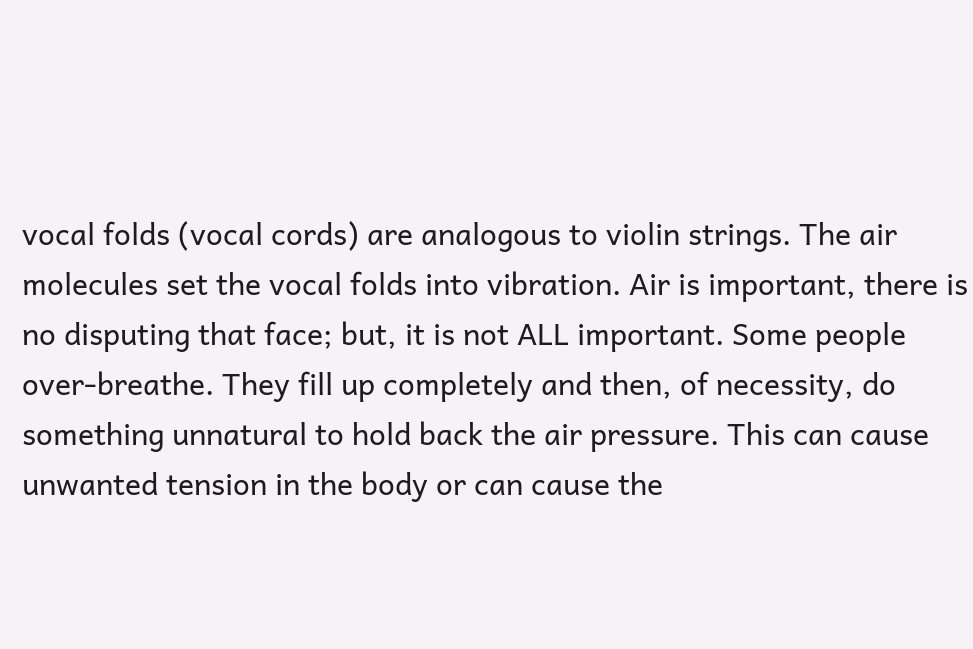vocal folds (vocal cords) are analogous to violin strings. The air molecules set the vocal folds into vibration. Air is important, there is no disputing that face; but, it is not ALL important. Some people over-breathe. They fill up completely and then, of necessity, do something unnatural to hold back the air pressure. This can cause unwanted tension in the body or can cause the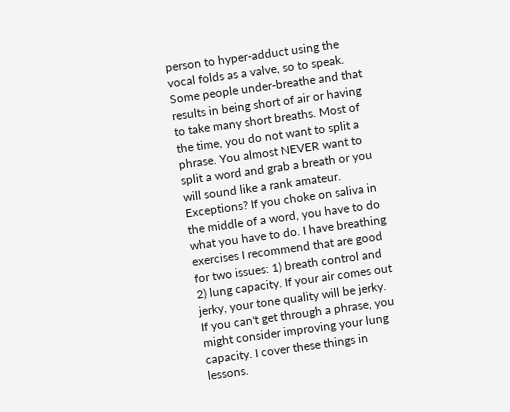person to hyper-adduct using the vocal folds as a valve, so to speak. Some people under-breathe and that results in being short of air or having to take many short breaths. Most of the time, you do not want to split a phrase. You almost NEVER want to split a word and grab a breath or you will sound like a rank amateur. Exceptions? If you choke on saliva in the middle of a word, you have to do what you have to do. I have breathing exercises I recommend that are good for two issues: 1) breath control and 2) lung capacity. If your air comes out jerky, your tone quality will be jerky. If you can't get through a phrase, you might consider improving your lung capacity. I cover these things in lessons.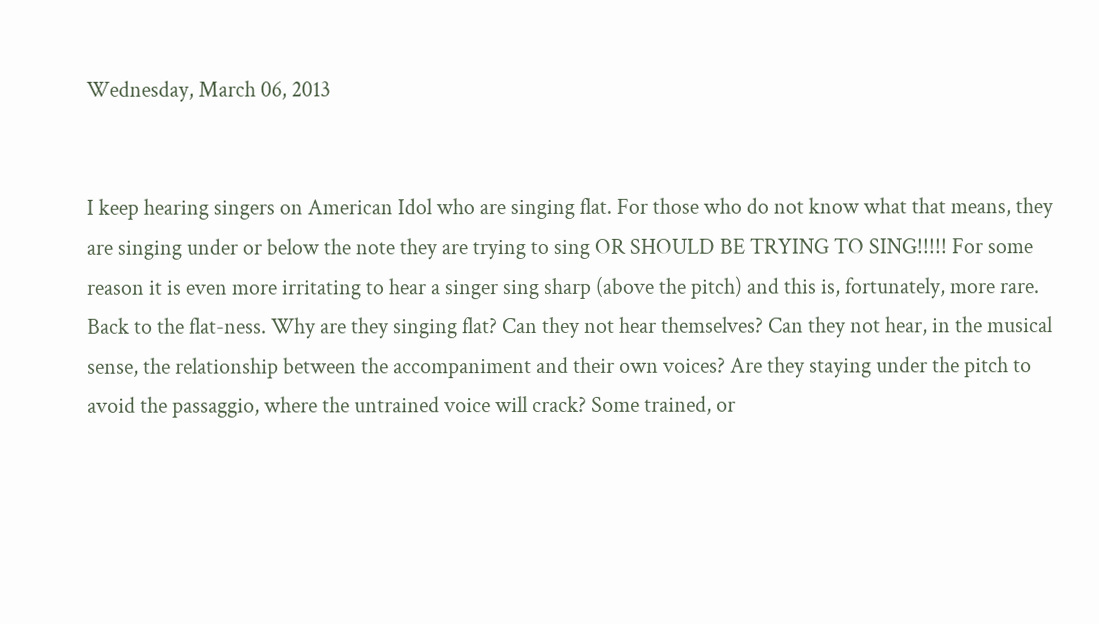Wednesday, March 06, 2013


I keep hearing singers on American Idol who are singing flat. For those who do not know what that means, they are singing under or below the note they are trying to sing OR SHOULD BE TRYING TO SING!!!!! For some reason it is even more irritating to hear a singer sing sharp (above the pitch) and this is, fortunately, more rare. Back to the flat-ness. Why are they singing flat? Can they not hear themselves? Can they not hear, in the musical sense, the relationship between the accompaniment and their own voices? Are they staying under the pitch to avoid the passaggio, where the untrained voice will crack? Some trained, or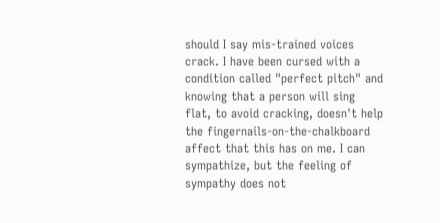should I say mis-trained voices crack. I have been cursed with a condition called "perfect pitch" and knowing that a person will sing flat, to avoid cracking, doesn't help the fingernails-on-the-chalkboard affect that this has on me. I can sympathize, but the feeling of sympathy does not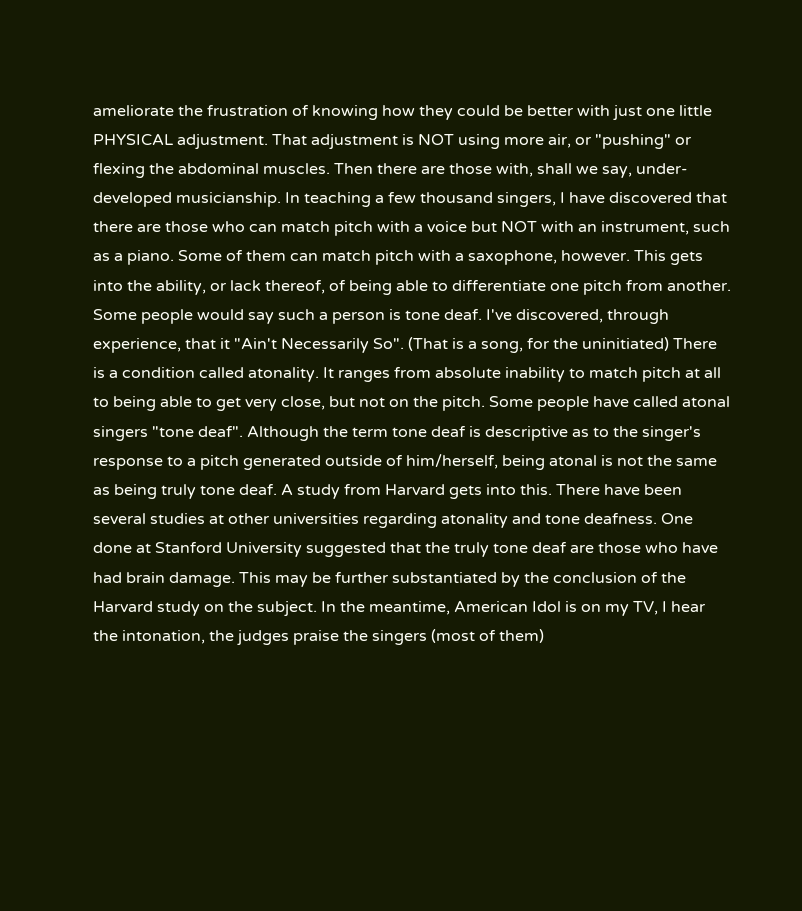ameliorate the frustration of knowing how they could be better with just one little PHYSICAL adjustment. That adjustment is NOT using more air, or "pushing" or flexing the abdominal muscles. Then there are those with, shall we say, under-developed musicianship. In teaching a few thousand singers, I have discovered that there are those who can match pitch with a voice but NOT with an instrument, such as a piano. Some of them can match pitch with a saxophone, however. This gets into the ability, or lack thereof, of being able to differentiate one pitch from another. Some people would say such a person is tone deaf. I've discovered, through experience, that it "Ain't Necessarily So". (That is a song, for the uninitiated) There is a condition called atonality. It ranges from absolute inability to match pitch at all to being able to get very close, but not on the pitch. Some people have called atonal singers "tone deaf". Although the term tone deaf is descriptive as to the singer's response to a pitch generated outside of him/herself, being atonal is not the same as being truly tone deaf. A study from Harvard gets into this. There have been several studies at other universities regarding atonality and tone deafness. One done at Stanford University suggested that the truly tone deaf are those who have had brain damage. This may be further substantiated by the conclusion of the Harvard study on the subject. In the meantime, American Idol is on my TV, I hear the intonation, the judges praise the singers (most of them)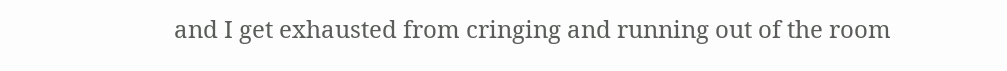and I get exhausted from cringing and running out of the room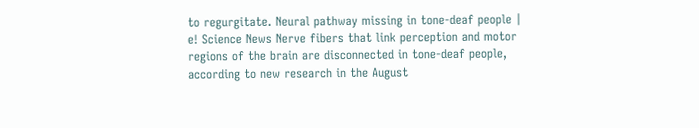to regurgitate. Neural pathway missing in tone-deaf people | e! Science News Nerve fibers that link perception and motor regions of the brain are disconnected in tone-deaf people, according to new research in the August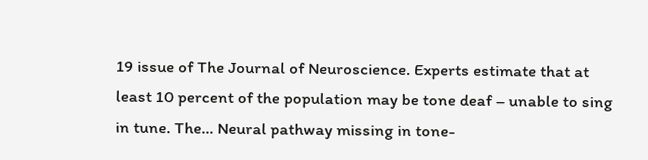19 issue of The Journal of Neuroscience. Experts estimate that at least 10 percent of the population may be tone deaf – unable to sing in tune. The… Neural pathway missing in tone-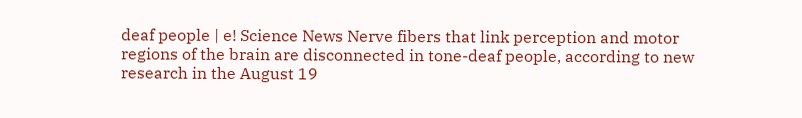deaf people | e! Science News Nerve fibers that link perception and motor regions of the brain are disconnected in tone-deaf people, according to new research in the August 19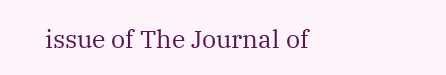issue of The Journal of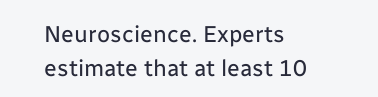Neuroscience. Experts estimate that at least 10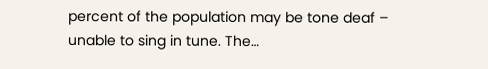percent of the population may be tone deaf – unable to sing in tune. The…